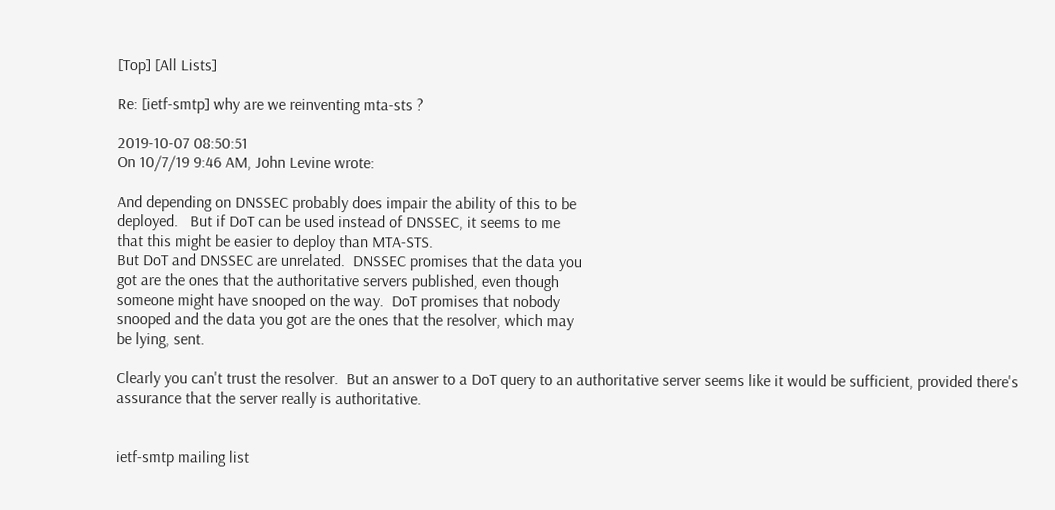[Top] [All Lists]

Re: [ietf-smtp] why are we reinventing mta-sts ?

2019-10-07 08:50:51
On 10/7/19 9:46 AM, John Levine wrote:

And depending on DNSSEC probably does impair the ability of this to be
deployed.   But if DoT can be used instead of DNSSEC, it seems to me
that this might be easier to deploy than MTA-STS.
But DoT and DNSSEC are unrelated.  DNSSEC promises that the data you
got are the ones that the authoritative servers published, even though
someone might have snooped on the way.  DoT promises that nobody
snooped and the data you got are the ones that the resolver, which may
be lying, sent.

Clearly you can't trust the resolver.  But an answer to a DoT query to an authoritative server seems like it would be sufficient, provided there's assurance that the server really is authoritative.


ietf-smtp mailing list